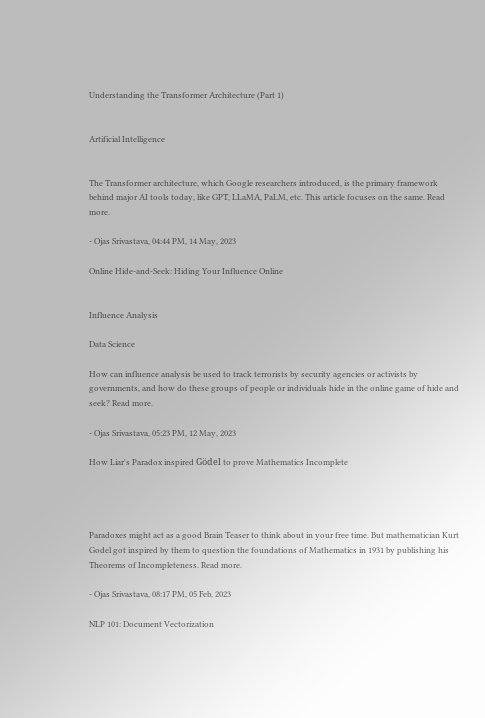Understanding the Transformer Architecture (Part 1)


Artificial Intelligence


The Transformer architecture, which Google researchers introduced, is the primary framework behind major AI tools today, like GPT, LLaMA, PaLM, etc. This article focuses on the same. Read more.

- Ojas Srivastava, 04:44 PM, 14 May, 2023

Online Hide-and-Seek: Hiding Your Influence Online


Influence Analysis

Data Science

How can influence analysis be used to track terrorists by security agencies or activists by governments, and how do these groups of people or individuals hide in the online game of hide and seek? Read more.

- Ojas Srivastava, 05:23 PM, 12 May, 2023

How Liar's Paradox inspired Gödel to prove Mathematics Incomplete




Paradoxes might act as a good Brain Teaser to think about in your free time. But mathematician Kurt Godel got inspired by them to question the foundations of Mathematics in 1931 by publishing his Theorems of Incompleteness. Read more.

- Ojas Srivastava, 08:17 PM, 05 Feb, 2023

NLP 101: Document Vectorization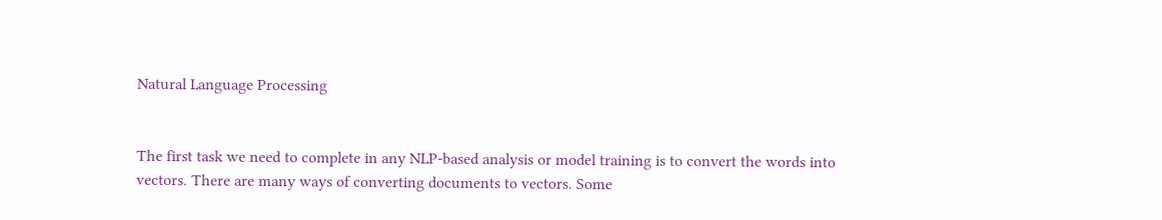Natural Language Processing


The first task we need to complete in any NLP-based analysis or model training is to convert the words into vectors. There are many ways of converting documents to vectors. Some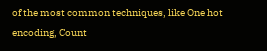of the most common techniques, like One hot encoding, Count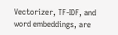Vectorizer, TF-IDF, and word embeddings, are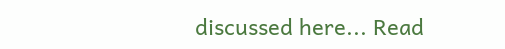discussed here... Read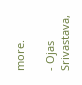more.

- Ojas Srivastava,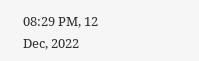08:29 PM, 12 Dec, 2022